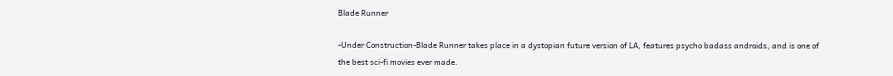Blade Runner

-Under Construction-Blade Runner takes place in a dystopian future version of LA, features psycho badass androids, and is one of the best sci-fi movies ever made.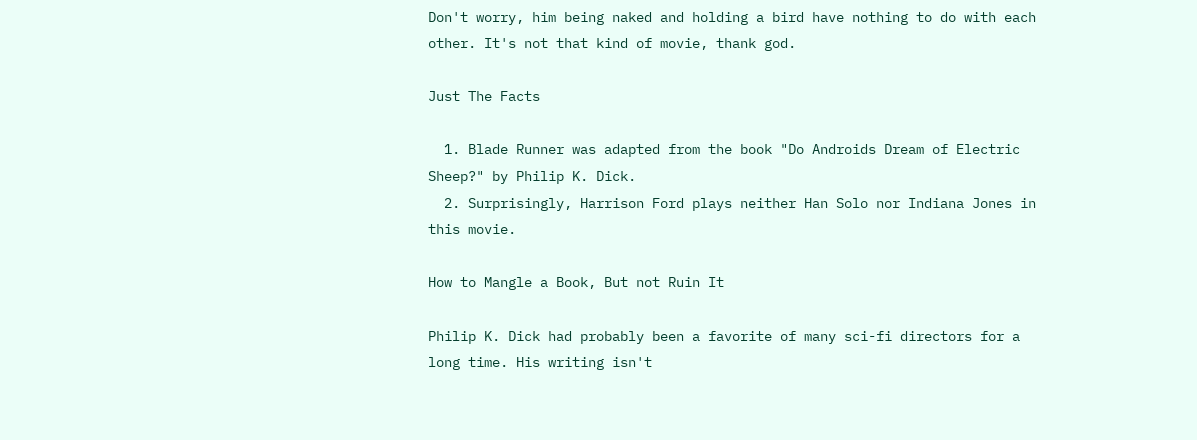Don't worry, him being naked and holding a bird have nothing to do with each other. It's not that kind of movie, thank god.

Just The Facts

  1. Blade Runner was adapted from the book "Do Androids Dream of Electric Sheep?" by Philip K. Dick.
  2. Surprisingly, Harrison Ford plays neither Han Solo nor Indiana Jones in this movie.

How to Mangle a Book, But not Ruin It

Philip K. Dick had probably been a favorite of many sci-fi directors for a long time. His writing isn't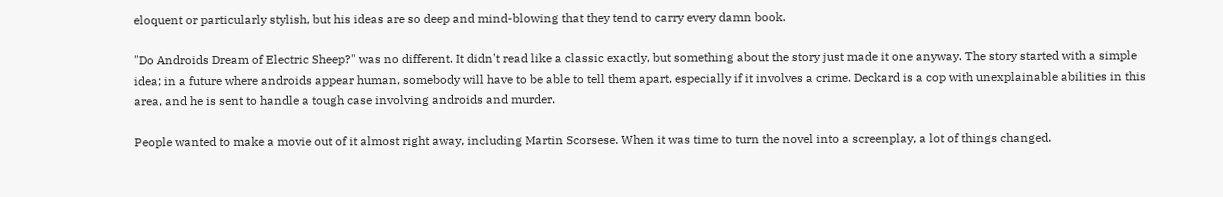eloquent or particularly stylish, but his ideas are so deep and mind-blowing that they tend to carry every damn book.

"Do Androids Dream of Electric Sheep?" was no different. It didn't read like a classic exactly, but something about the story just made it one anyway. The story started with a simple idea; in a future where androids appear human, somebody will have to be able to tell them apart, especially if it involves a crime. Deckard is a cop with unexplainable abilities in this area, and he is sent to handle a tough case involving androids and murder.

People wanted to make a movie out of it almost right away, including Martin Scorsese. When it was time to turn the novel into a screenplay, a lot of things changed.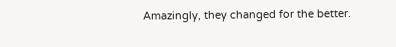Amazingly, they changed for the better.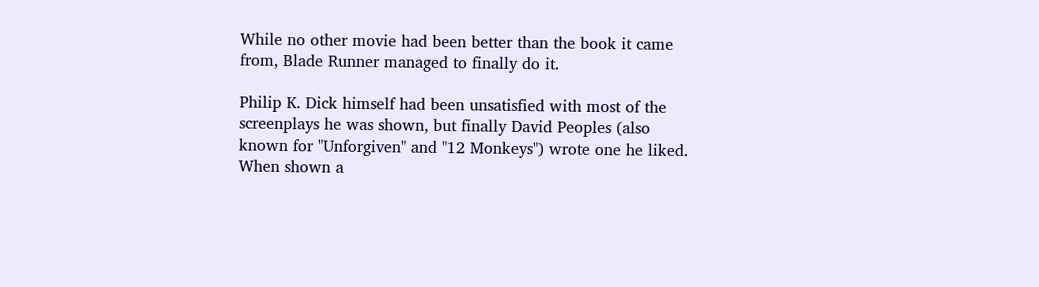While no other movie had been better than the book it came from, Blade Runner managed to finally do it.

Philip K. Dick himself had been unsatisfied with most of the screenplays he was shown, but finally David Peoples (also known for "Unforgiven" and "12 Monkeys") wrote one he liked. When shown a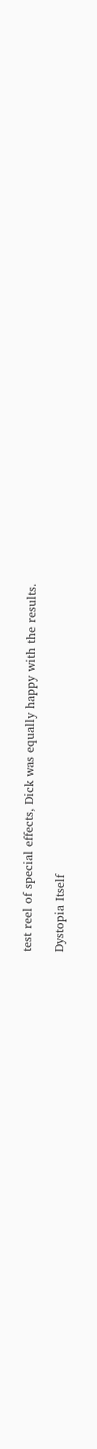test reel of special effects, Dick was equally happy with the results.

Dystopia Itself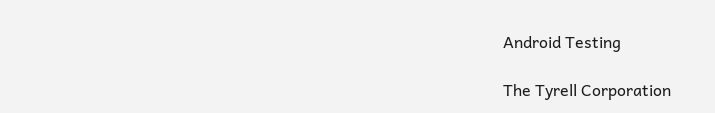Android Testing

The Tyrell Corporation